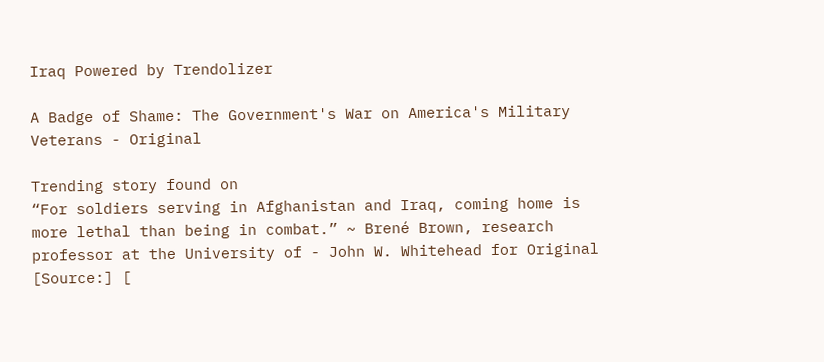Iraq Powered by Trendolizer

A Badge of Shame: The Government's War on America's Military Veterans - Original

Trending story found on
“For soldiers serving in Afghanistan and Iraq, coming home is more lethal than being in combat.” ~ Brené Brown, research professor at the University of - John W. Whitehead for Original
[Source:] [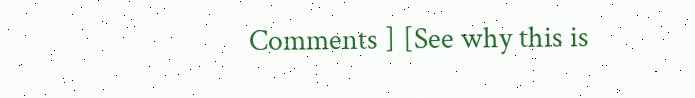Comments ] [See why this is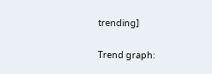trending]

Trend graph: